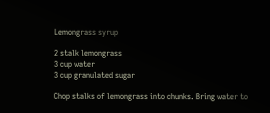Lemongrass syrup

2 stalk lemongrass
3 cup water
3 cup granulated sugar

Chop stalks of lemongrass into chunks. Bring water to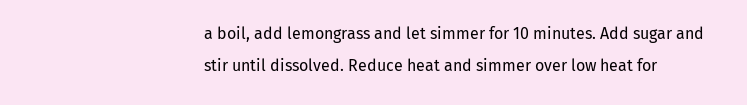a boil, add lemongrass and let simmer for 10 minutes. Add sugar and stir until dissolved. Reduce heat and simmer over low heat for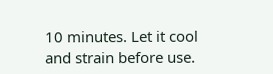10 minutes. Let it cool and strain before use.